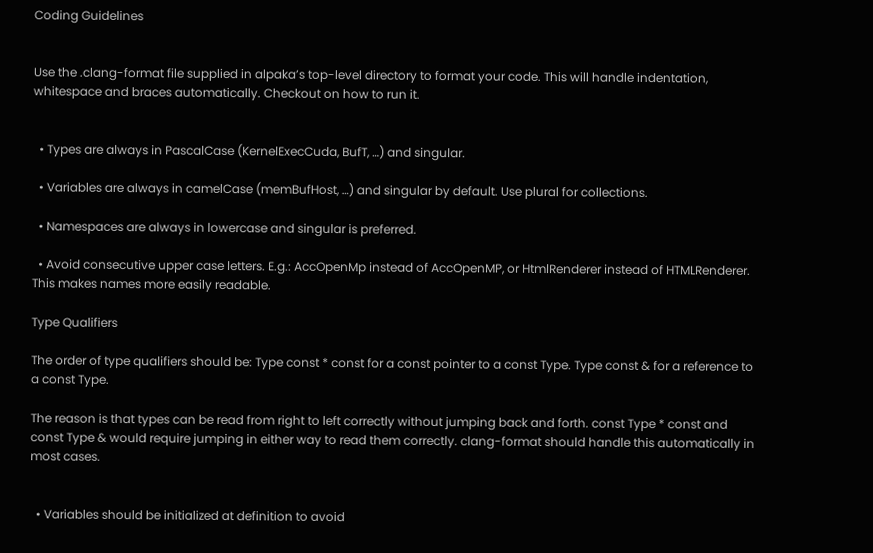Coding Guidelines


Use the .clang-format file supplied in alpaka’s top-level directory to format your code. This will handle indentation, whitespace and braces automatically. Checkout on how to run it.


  • Types are always in PascalCase (KernelExecCuda, BufT, …) and singular.

  • Variables are always in camelCase (memBufHost, …) and singular by default. Use plural for collections.

  • Namespaces are always in lowercase and singular is preferred.

  • Avoid consecutive upper case letters. E.g.: AccOpenMp instead of AccOpenMP, or HtmlRenderer instead of HTMLRenderer. This makes names more easily readable.

Type Qualifiers

The order of type qualifiers should be: Type const * const for a const pointer to a const Type. Type const & for a reference to a const Type.

The reason is that types can be read from right to left correctly without jumping back and forth. const Type * const and const Type & would require jumping in either way to read them correctly. clang-format should handle this automatically in most cases.


  • Variables should be initialized at definition to avoid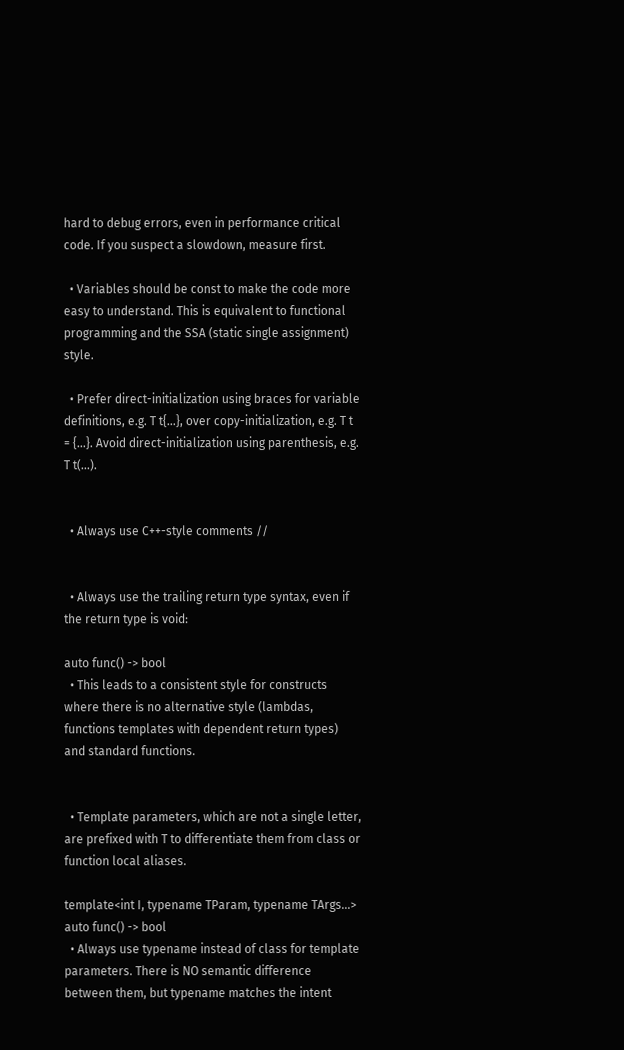hard to debug errors, even in performance critical code. If you suspect a slowdown, measure first.

  • Variables should be const to make the code more easy to understand. This is equivalent to functional programming and the SSA (static single assignment) style.

  • Prefer direct-initialization using braces for variable definitions, e.g. T t{...}, over copy-initialization, e.g. T t = {...}. Avoid direct-initialization using parenthesis, e.g. T t(...).


  • Always use C++-style comments //


  • Always use the trailing return type syntax, even if the return type is void:

auto func() -> bool
  • This leads to a consistent style for constructs where there is no alternative style (lambdas, functions templates with dependent return types) and standard functions.


  • Template parameters, which are not a single letter, are prefixed with T to differentiate them from class or function local aliases.

template<int I, typename TParam, typename TArgs...>
auto func() -> bool
  • Always use typename instead of class for template parameters. There is NO semantic difference between them, but typename matches the intent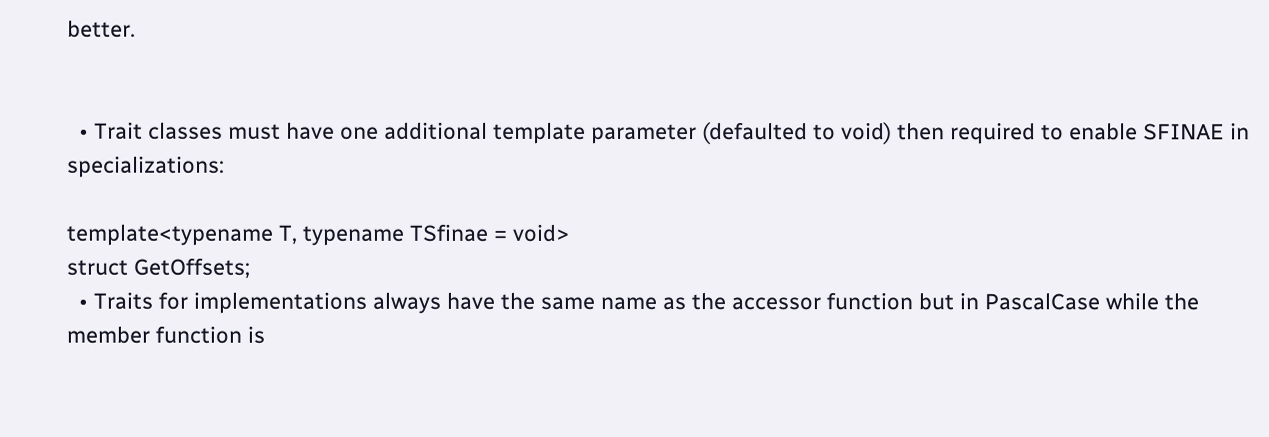better.


  • Trait classes must have one additional template parameter (defaulted to void) then required to enable SFINAE in specializations:

template<typename T, typename TSfinae = void>
struct GetOffsets;
  • Traits for implementations always have the same name as the accessor function but in PascalCase while the member function is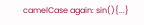camelCase again: sin(){...}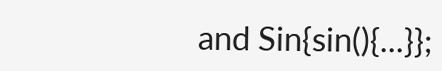and Sin{sin(){...}};